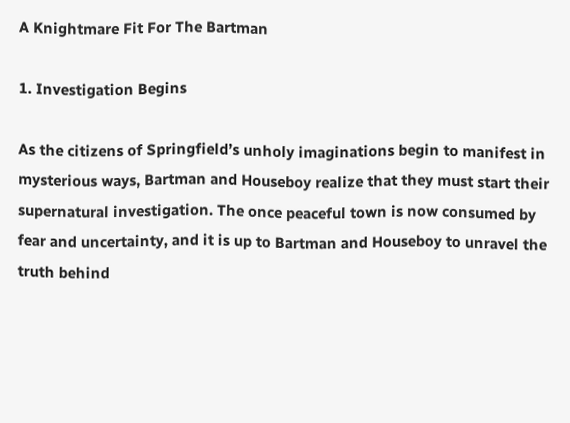A Knightmare Fit For The Bartman

1. Investigation Begins

As the citizens of Springfield’s unholy imaginations begin to manifest in mysterious ways, Bartman and Houseboy realize that they must start their supernatural investigation. The once peaceful town is now consumed by fear and uncertainty, and it is up to Bartman and Houseboy to unravel the truth behind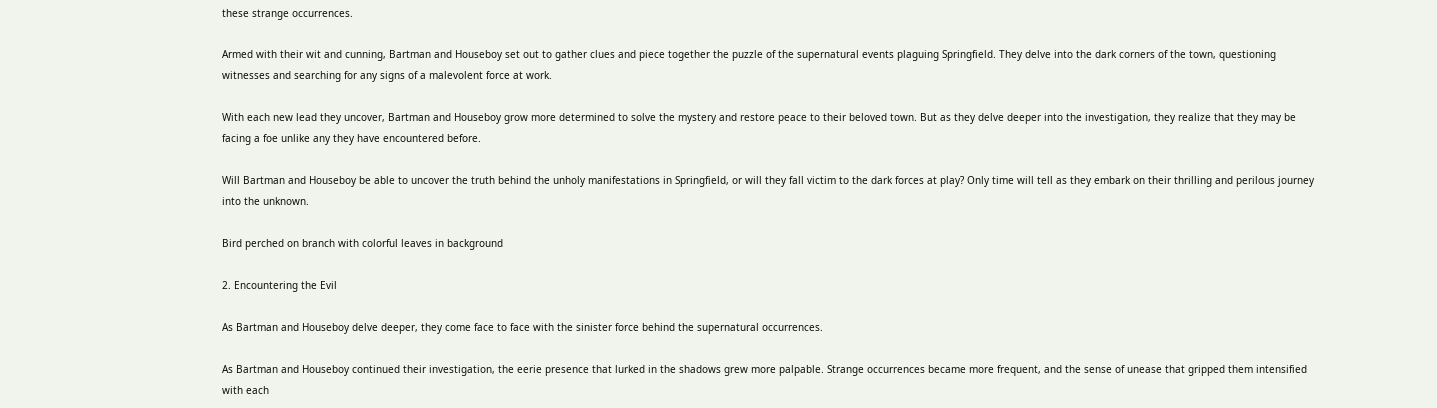these strange occurrences.

Armed with their wit and cunning, Bartman and Houseboy set out to gather clues and piece together the puzzle of the supernatural events plaguing Springfield. They delve into the dark corners of the town, questioning witnesses and searching for any signs of a malevolent force at work.

With each new lead they uncover, Bartman and Houseboy grow more determined to solve the mystery and restore peace to their beloved town. But as they delve deeper into the investigation, they realize that they may be facing a foe unlike any they have encountered before.

Will Bartman and Houseboy be able to uncover the truth behind the unholy manifestations in Springfield, or will they fall victim to the dark forces at play? Only time will tell as they embark on their thrilling and perilous journey into the unknown.

Bird perched on branch with colorful leaves in background

2. Encountering the Evil

As Bartman and Houseboy delve deeper, they come face to face with the sinister force behind the supernatural occurrences.

As Bartman and Houseboy continued their investigation, the eerie presence that lurked in the shadows grew more palpable. Strange occurrences became more frequent, and the sense of unease that gripped them intensified with each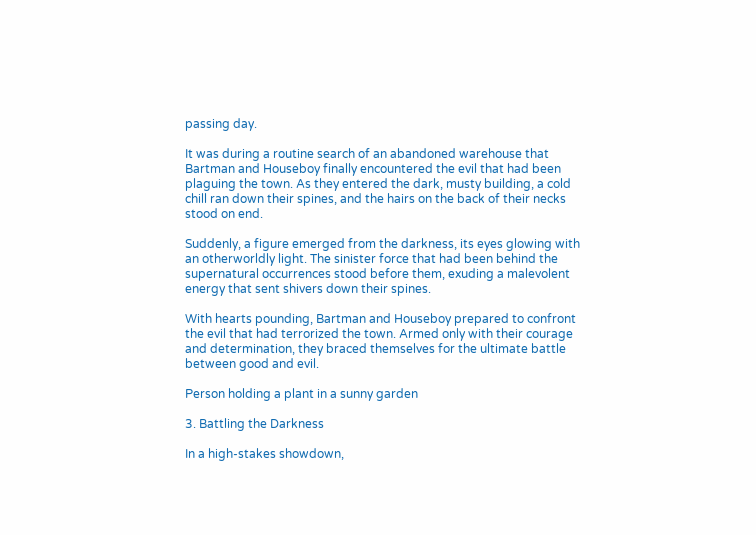passing day.

It was during a routine search of an abandoned warehouse that Bartman and Houseboy finally encountered the evil that had been plaguing the town. As they entered the dark, musty building, a cold chill ran down their spines, and the hairs on the back of their necks stood on end.

Suddenly, a figure emerged from the darkness, its eyes glowing with an otherworldly light. The sinister force that had been behind the supernatural occurrences stood before them, exuding a malevolent energy that sent shivers down their spines.

With hearts pounding, Bartman and Houseboy prepared to confront the evil that had terrorized the town. Armed only with their courage and determination, they braced themselves for the ultimate battle between good and evil.

Person holding a plant in a sunny garden

3. Battling the Darkness

In a high-stakes showdown,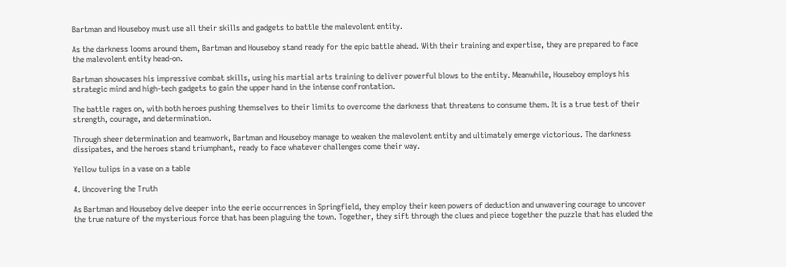Bartman and Houseboy must use all their skills and gadgets to battle the malevolent entity.

As the darkness looms around them, Bartman and Houseboy stand ready for the epic battle ahead. With their training and expertise, they are prepared to face the malevolent entity head-on.

Bartman showcases his impressive combat skills, using his martial arts training to deliver powerful blows to the entity. Meanwhile, Houseboy employs his strategic mind and high-tech gadgets to gain the upper hand in the intense confrontation.

The battle rages on, with both heroes pushing themselves to their limits to overcome the darkness that threatens to consume them. It is a true test of their strength, courage, and determination.

Through sheer determination and teamwork, Bartman and Houseboy manage to weaken the malevolent entity and ultimately emerge victorious. The darkness dissipates, and the heroes stand triumphant, ready to face whatever challenges come their way.

Yellow tulips in a vase on a table

4. Uncovering the Truth

As Bartman and Houseboy delve deeper into the eerie occurrences in Springfield, they employ their keen powers of deduction and unwavering courage to uncover the true nature of the mysterious force that has been plaguing the town. Together, they sift through the clues and piece together the puzzle that has eluded the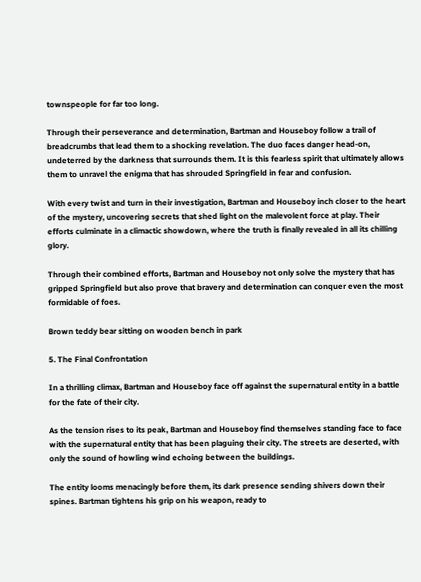townspeople for far too long.

Through their perseverance and determination, Bartman and Houseboy follow a trail of breadcrumbs that lead them to a shocking revelation. The duo faces danger head-on, undeterred by the darkness that surrounds them. It is this fearless spirit that ultimately allows them to unravel the enigma that has shrouded Springfield in fear and confusion.

With every twist and turn in their investigation, Bartman and Houseboy inch closer to the heart of the mystery, uncovering secrets that shed light on the malevolent force at play. Their efforts culminate in a climactic showdown, where the truth is finally revealed in all its chilling glory.

Through their combined efforts, Bartman and Houseboy not only solve the mystery that has gripped Springfield but also prove that bravery and determination can conquer even the most formidable of foes.

Brown teddy bear sitting on wooden bench in park

5. The Final Confrontation

In a thrilling climax, Bartman and Houseboy face off against the supernatural entity in a battle for the fate of their city.

As the tension rises to its peak, Bartman and Houseboy find themselves standing face to face with the supernatural entity that has been plaguing their city. The streets are deserted, with only the sound of howling wind echoing between the buildings.

The entity looms menacingly before them, its dark presence sending shivers down their spines. Bartman tightens his grip on his weapon, ready to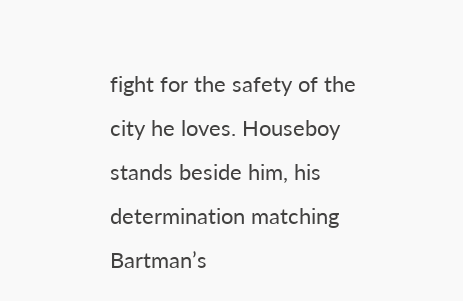fight for the safety of the city he loves. Houseboy stands beside him, his determination matching Bartman’s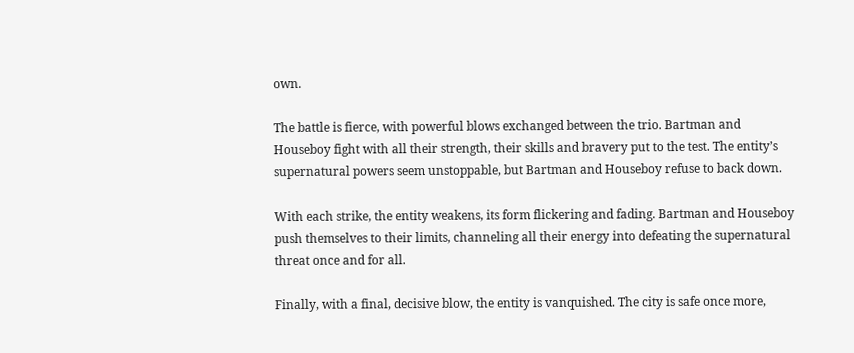own.

The battle is fierce, with powerful blows exchanged between the trio. Bartman and Houseboy fight with all their strength, their skills and bravery put to the test. The entity’s supernatural powers seem unstoppable, but Bartman and Houseboy refuse to back down.

With each strike, the entity weakens, its form flickering and fading. Bartman and Houseboy push themselves to their limits, channeling all their energy into defeating the supernatural threat once and for all.

Finally, with a final, decisive blow, the entity is vanquished. The city is safe once more,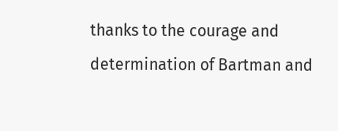thanks to the courage and determination of Bartman and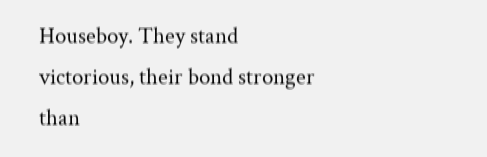Houseboy. They stand victorious, their bond stronger than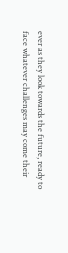ever as they look towards the future, ready to face whatever challenges may come their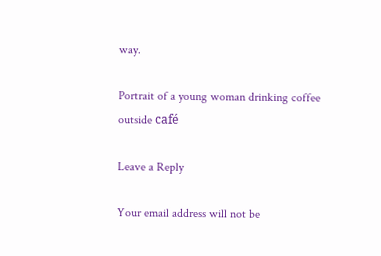way.

Portrait of a young woman drinking coffee outside café

Leave a Reply

Your email address will not be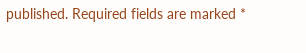published. Required fields are marked *